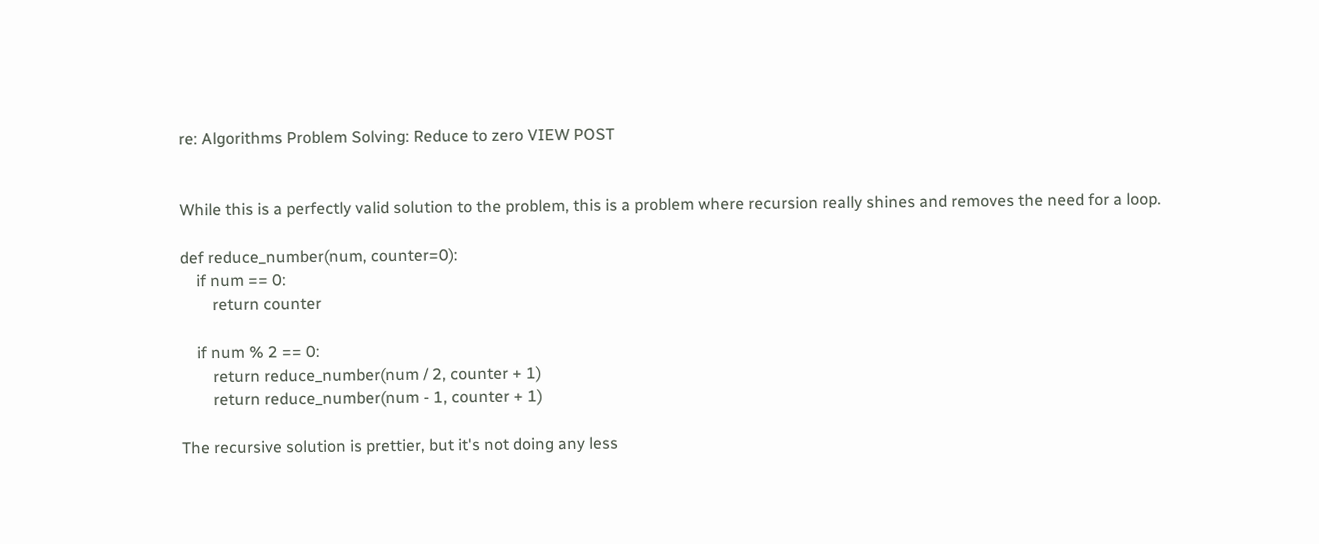re: Algorithms Problem Solving: Reduce to zero VIEW POST


While this is a perfectly valid solution to the problem, this is a problem where recursion really shines and removes the need for a loop.

def reduce_number(num, counter=0):
    if num == 0:
        return counter

    if num % 2 == 0:
        return reduce_number(num / 2, counter + 1)
        return reduce_number(num - 1, counter + 1)

The recursive solution is prettier, but it's not doing any less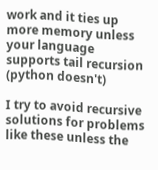work and it ties up more memory unless your language supports tail recursion (python doesn't)

I try to avoid recursive solutions for problems like these unless the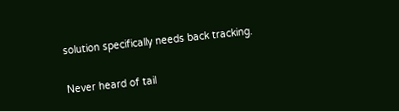solution specifically needs back tracking.


Never heard of tail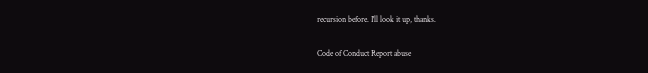recursion before. I'll look it up, thanks.

Code of Conduct Report abuse